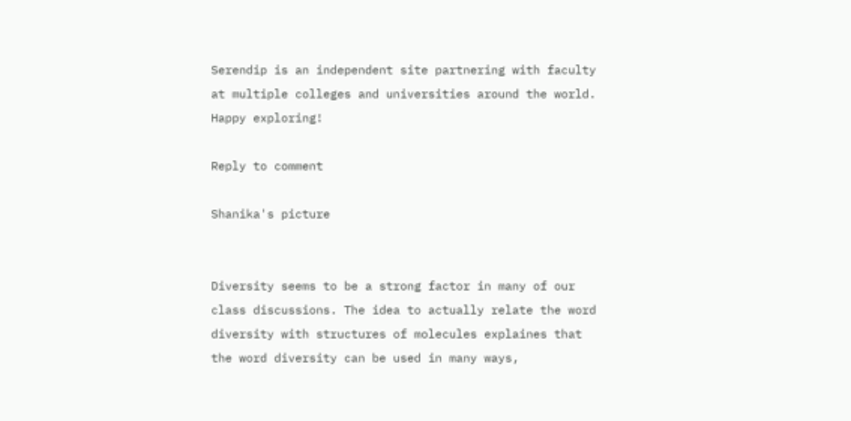Serendip is an independent site partnering with faculty at multiple colleges and universities around the world. Happy exploring!

Reply to comment

Shanika's picture


Diversity seems to be a strong factor in many of our class discussions. The idea to actually relate the word diversity with structures of molecules explaines that the word diversity can be used in many ways,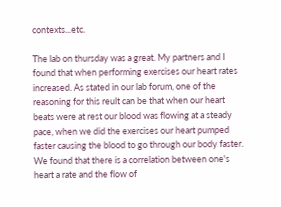contexts...etc.

The lab on thursday was a great. My partners and I found that when performing exercises our heart rates increased. As stated in our lab forum, one of the reasoning for this reult can be that when our heart beats were at rest our blood was flowing at a steady pace, when we did the exercises our heart pumped faster causing the blood to go through our body faster. We found that there is a correlation between one's heart a rate and the flow of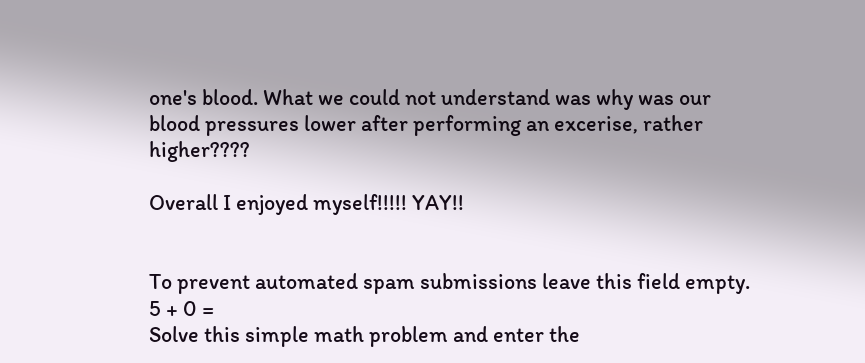one's blood. What we could not understand was why was our blood pressures lower after performing an excerise, rather higher????

Overall I enjoyed myself!!!!! YAY!!


To prevent automated spam submissions leave this field empty.
5 + 0 =
Solve this simple math problem and enter the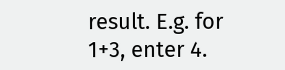result. E.g. for 1+3, enter 4.